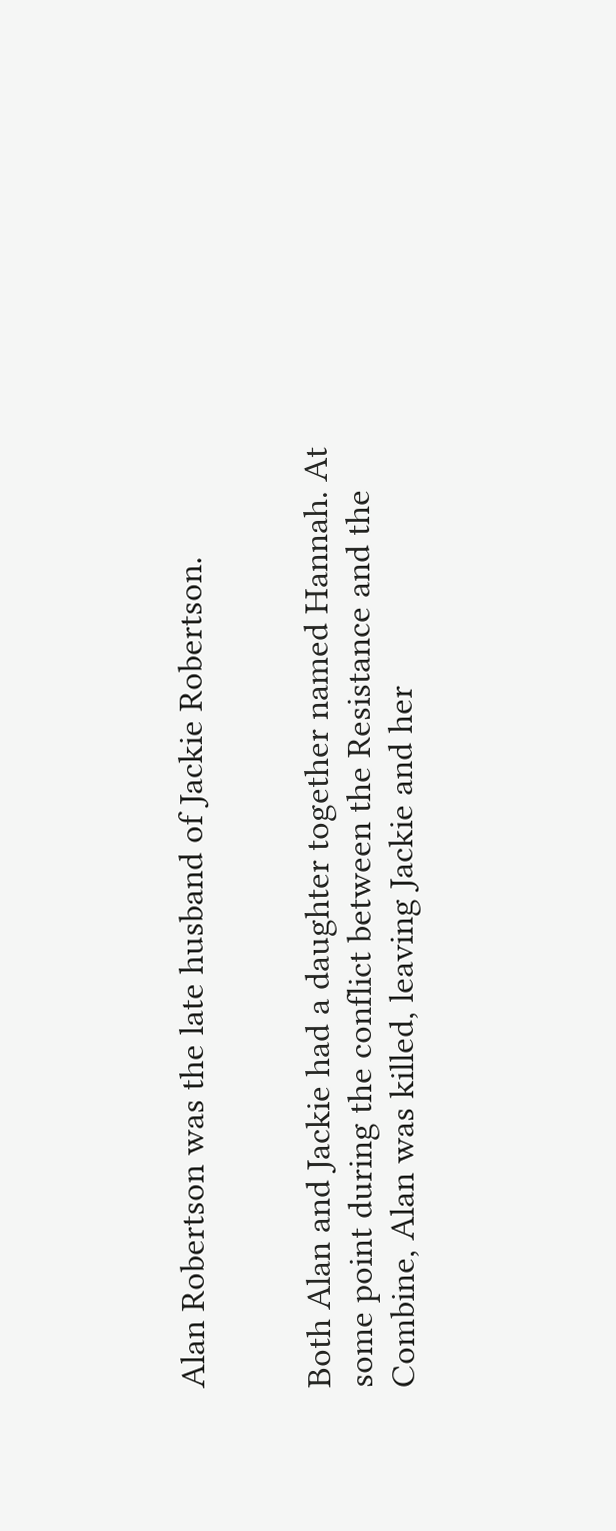Alan Robertson was the late husband of Jackie Robertson.


Both Alan and Jackie had a daughter together named Hannah. At some point during the conflict between the Resistance and the Combine, Alan was killed, leaving Jackie and her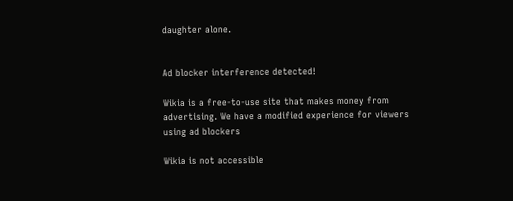daughter alone.


Ad blocker interference detected!

Wikia is a free-to-use site that makes money from advertising. We have a modified experience for viewers using ad blockers

Wikia is not accessible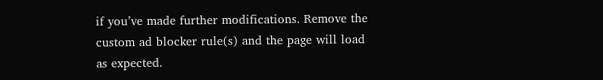if you’ve made further modifications. Remove the custom ad blocker rule(s) and the page will load as expected.